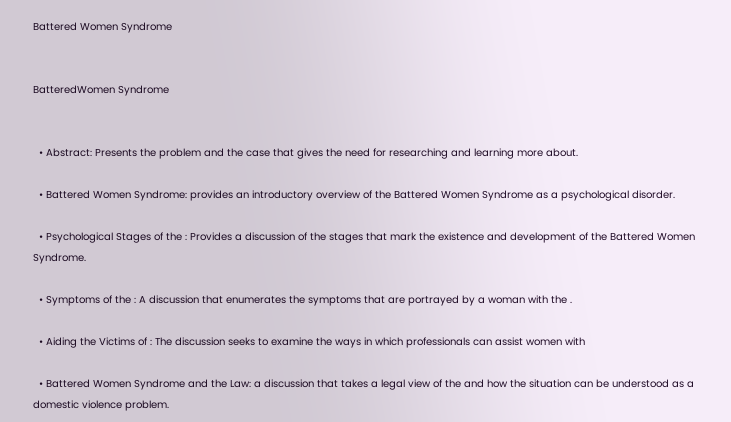Battered Women Syndrome


BatteredWomen Syndrome


  • Abstract: Presents the problem and the case that gives the need for researching and learning more about.

  • Battered Women Syndrome: provides an introductory overview of the Battered Women Syndrome as a psychological disorder.

  • Psychological Stages of the : Provides a discussion of the stages that mark the existence and development of the Battered Women Syndrome.

  • Symptoms of the : A discussion that enumerates the symptoms that are portrayed by a woman with the .

  • Aiding the Victims of : The discussion seeks to examine the ways in which professionals can assist women with

  • Battered Women Syndrome and the Law: a discussion that takes a legal view of the and how the situation can be understood as a domestic violence problem.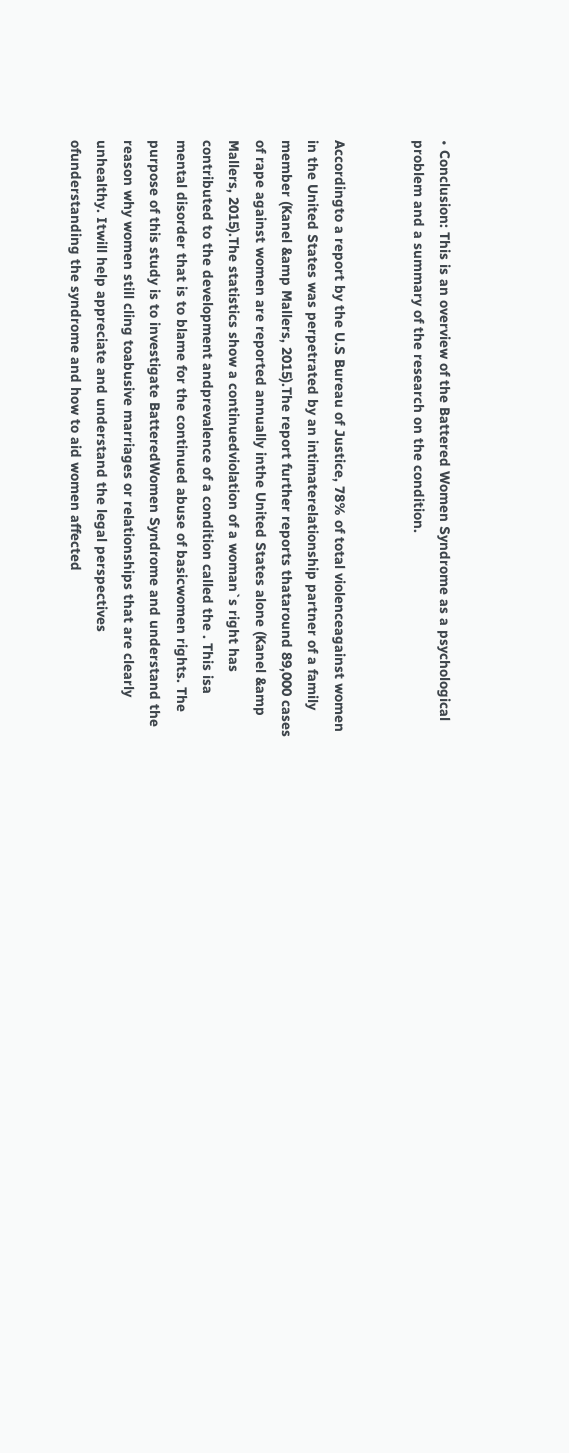• Conclusion: This is an overview of the Battered Women Syndrome as a psychological problem and a summary of the research on the condition.


Accordingto a report by the U.S Bureau of Justice, 78% of total violenceagainst women in the United States was perpetrated by an intimaterelationship partner of a family member (Kanel &amp Mallers, 2015).The report further reports thataround 89,000 cases of rape against women are reported annually inthe United States alone (Kanel &amp Mallers, 2015).The statistics show a continuedviolation of a woman`s right has contributed to the development andprevalence of a condition called the . This isa mental disorder that is to blame for the continued abuse of basicwomen rights. The purpose of this study is to investigate BatteredWomen Syndrome and understand the reason why women still cling toabusive marriages or relationships that are clearly unhealthy. Itwill help appreciate and understand the legal perspectives ofunderstanding the syndrome and how to aid women affected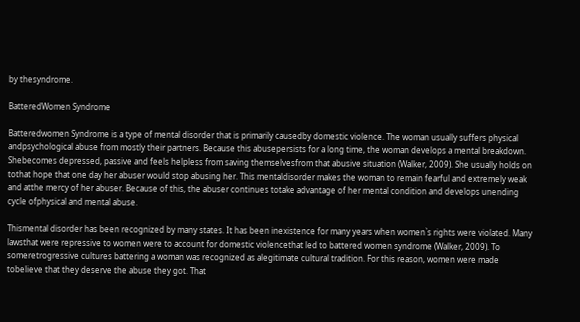by thesyndrome.

BatteredWomen Syndrome

Batteredwomen Syndrome is a type of mental disorder that is primarily causedby domestic violence. The woman usually suffers physical andpsychological abuse from mostly their partners. Because this abusepersists for a long time, the woman develops a mental breakdown. Shebecomes depressed, passive and feels helpless from saving themselvesfrom that abusive situation (Walker, 2009). She usually holds on tothat hope that one day her abuser would stop abusing her. This mentaldisorder makes the woman to remain fearful and extremely weak and atthe mercy of her abuser. Because of this, the abuser continues totake advantage of her mental condition and develops unending cycle ofphysical and mental abuse.

Thismental disorder has been recognized by many states. It has been inexistence for many years when women`s rights were violated. Many lawsthat were repressive to women were to account for domestic violencethat led to battered women syndrome (Walker, 2009). To someretrogressive cultures battering a woman was recognized as alegitimate cultural tradition. For this reason, women were made tobelieve that they deserve the abuse they got. That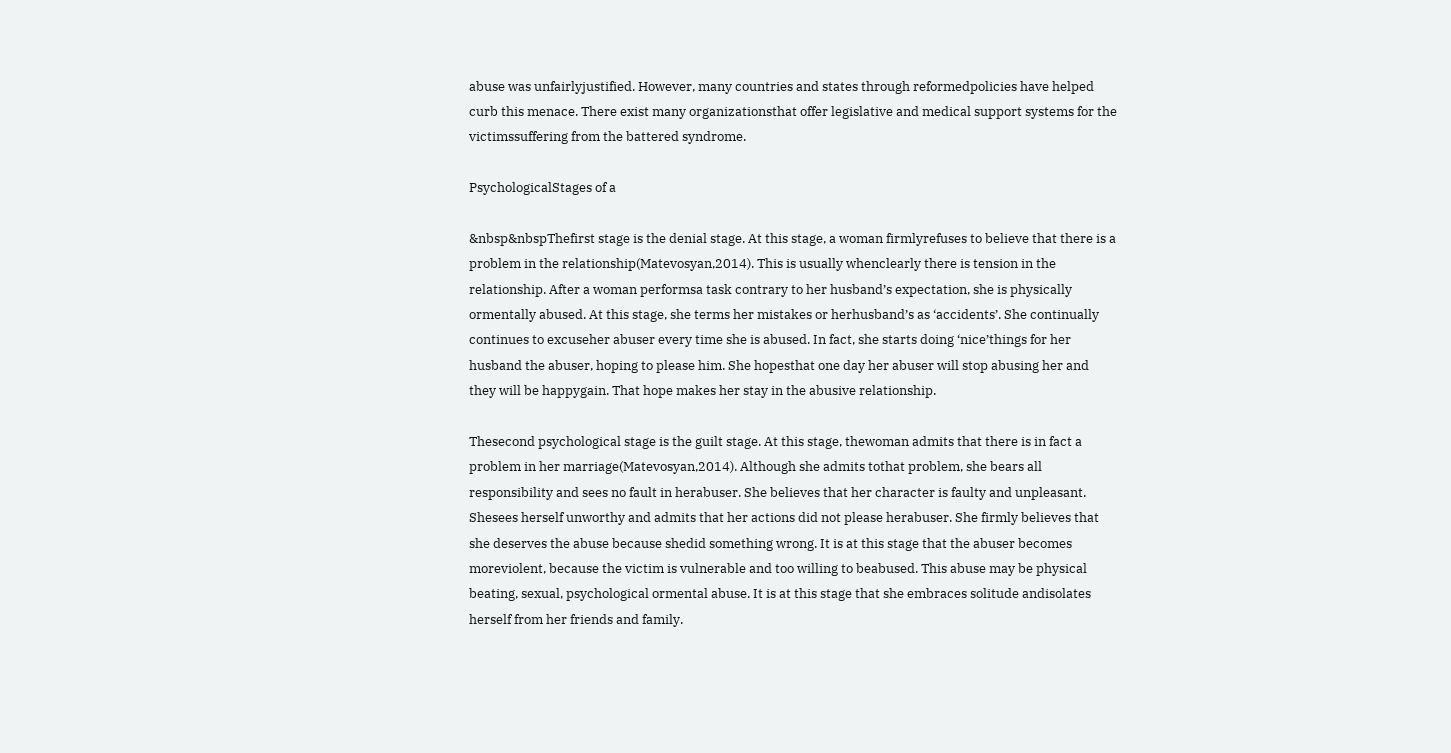abuse was unfairlyjustified. However, many countries and states through reformedpolicies have helped curb this menace. There exist many organizationsthat offer legislative and medical support systems for the victimssuffering from the battered syndrome.

PsychologicalStages of a

&nbsp&nbspThefirst stage is the denial stage. At this stage, a woman firmlyrefuses to believe that there is a problem in the relationship(Matevosyan,2014). This is usually whenclearly there is tension in the relationship. After a woman performsa task contrary to her husband’s expectation, she is physically ormentally abused. At this stage, she terms her mistakes or herhusband’s as ‘accidents’. She continually continues to excuseher abuser every time she is abused. In fact, she starts doing ‘nice’things for her husband the abuser, hoping to please him. She hopesthat one day her abuser will stop abusing her and they will be happygain. That hope makes her stay in the abusive relationship.

Thesecond psychological stage is the guilt stage. At this stage, thewoman admits that there is in fact a problem in her marriage(Matevosyan,2014). Although she admits tothat problem, she bears all responsibility and sees no fault in herabuser. She believes that her character is faulty and unpleasant. Shesees herself unworthy and admits that her actions did not please herabuser. She firmly believes that she deserves the abuse because shedid something wrong. It is at this stage that the abuser becomes moreviolent, because the victim is vulnerable and too willing to beabused. This abuse may be physical beating, sexual, psychological ormental abuse. It is at this stage that she embraces solitude andisolates herself from her friends and family.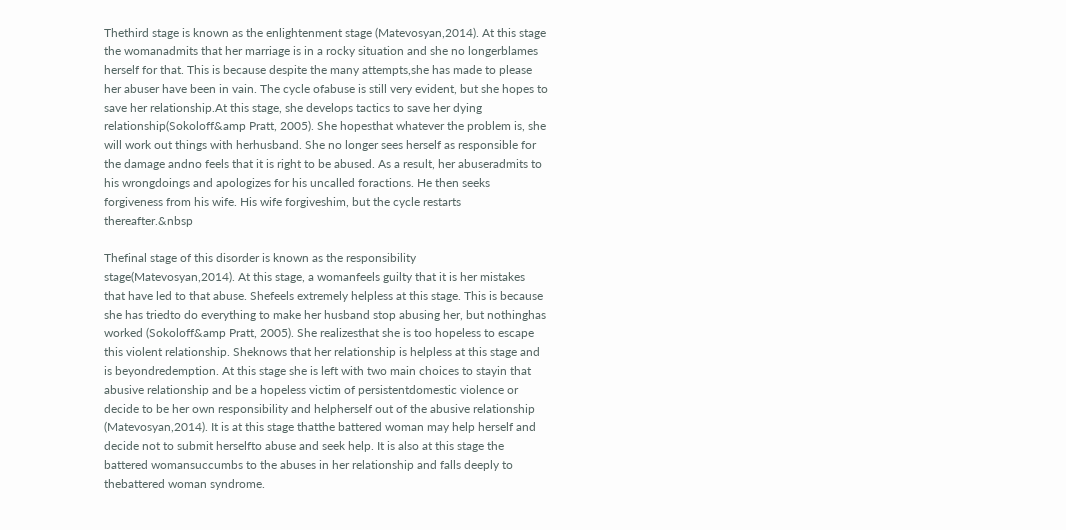Thethird stage is known as the enlightenment stage (Matevosyan,2014). At this stage the womanadmits that her marriage is in a rocky situation and she no longerblames herself for that. This is because despite the many attempts,she has made to please her abuser have been in vain. The cycle ofabuse is still very evident, but she hopes to save her relationship.At this stage, she develops tactics to save her dying relationship(Sokoloff&amp Pratt, 2005). She hopesthat whatever the problem is, she will work out things with herhusband. She no longer sees herself as responsible for the damage andno feels that it is right to be abused. As a result, her abuseradmits to his wrongdoings and apologizes for his uncalled foractions. He then seeks forgiveness from his wife. His wife forgiveshim, but the cycle restarts thereafter.&nbsp

Thefinal stage of this disorder is known as the responsibility stage(Matevosyan,2014). At this stage, a womanfeels guilty that it is her mistakes that have led to that abuse. Shefeels extremely helpless at this stage. This is because she has triedto do everything to make her husband stop abusing her, but nothinghas worked (Sokoloff&amp Pratt, 2005). She realizesthat she is too hopeless to escape this violent relationship. Sheknows that her relationship is helpless at this stage and is beyondredemption. At this stage she is left with two main choices to stayin that abusive relationship and be a hopeless victim of persistentdomestic violence or decide to be her own responsibility and helpherself out of the abusive relationship (Matevosyan,2014). It is at this stage thatthe battered woman may help herself and decide not to submit herselfto abuse and seek help. It is also at this stage the battered womansuccumbs to the abuses in her relationship and falls deeply to thebattered woman syndrome.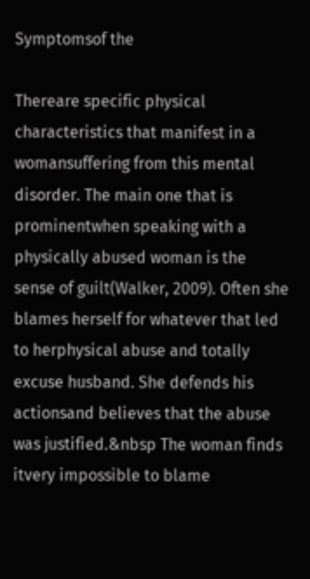Symptomsof the

Thereare specific physical characteristics that manifest in a womansuffering from this mental disorder. The main one that is prominentwhen speaking with a physically abused woman is the sense of guilt(Walker, 2009). Often she blames herself for whatever that led to herphysical abuse and totally excuse husband. She defends his actionsand believes that the abuse was justified.&nbsp The woman finds itvery impossible to blame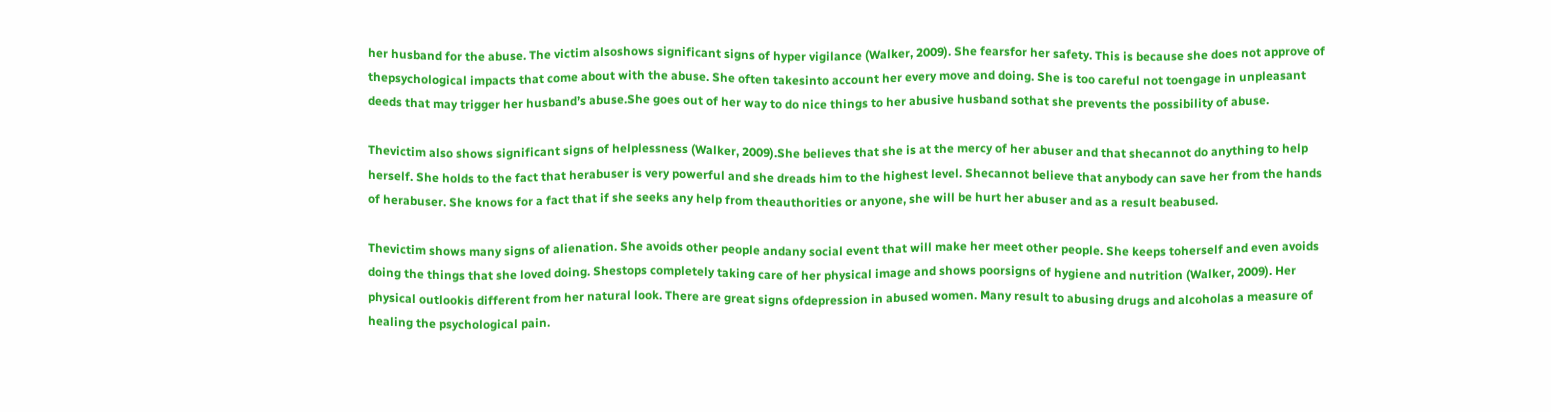her husband for the abuse. The victim alsoshows significant signs of hyper vigilance (Walker, 2009). She fearsfor her safety. This is because she does not approve of thepsychological impacts that come about with the abuse. She often takesinto account her every move and doing. She is too careful not toengage in unpleasant deeds that may trigger her husband’s abuse.She goes out of her way to do nice things to her abusive husband sothat she prevents the possibility of abuse.

Thevictim also shows significant signs of helplessness (Walker, 2009).She believes that she is at the mercy of her abuser and that shecannot do anything to help herself. She holds to the fact that herabuser is very powerful and she dreads him to the highest level. Shecannot believe that anybody can save her from the hands of herabuser. She knows for a fact that if she seeks any help from theauthorities or anyone, she will be hurt her abuser and as a result beabused.

Thevictim shows many signs of alienation. She avoids other people andany social event that will make her meet other people. She keeps toherself and even avoids doing the things that she loved doing. Shestops completely taking care of her physical image and shows poorsigns of hygiene and nutrition (Walker, 2009). Her physical outlookis different from her natural look. There are great signs ofdepression in abused women. Many result to abusing drugs and alcoholas a measure of healing the psychological pain.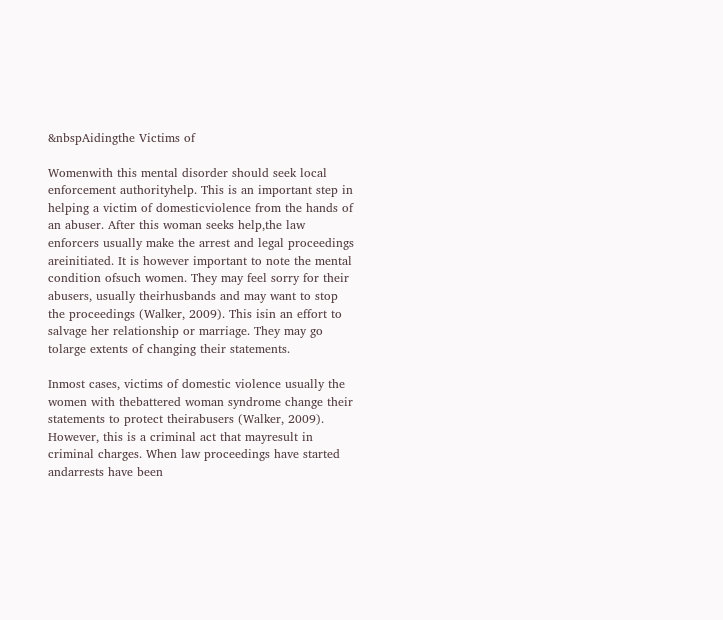&nbspAidingthe Victims of

Womenwith this mental disorder should seek local enforcement authorityhelp. This is an important step in helping a victim of domesticviolence from the hands of an abuser. After this woman seeks help,the law enforcers usually make the arrest and legal proceedings areinitiated. It is however important to note the mental condition ofsuch women. They may feel sorry for their abusers, usually theirhusbands and may want to stop the proceedings (Walker, 2009). This isin an effort to salvage her relationship or marriage. They may go tolarge extents of changing their statements.

Inmost cases, victims of domestic violence usually the women with thebattered woman syndrome change their statements to protect theirabusers (Walker, 2009). However, this is a criminal act that mayresult in criminal charges. When law proceedings have started andarrests have been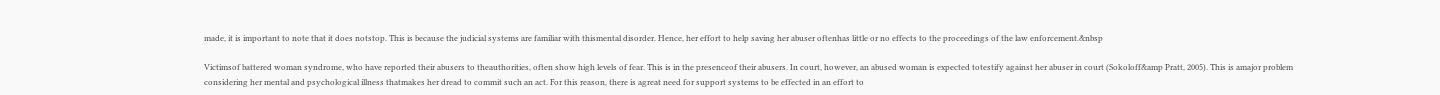made, it is important to note that it does notstop. This is because the judicial systems are familiar with thismental disorder. Hence, her effort to help saving her abuser oftenhas little or no effects to the proceedings of the law enforcement.&nbsp

Victimsof battered woman syndrome, who have reported their abusers to theauthorities, often show high levels of fear. This is in the presenceof their abusers. In court, however, an abused woman is expected totestify against her abuser in court (Sokoloff&amp Pratt, 2005). This is amajor problem considering her mental and psychological illness thatmakes her dread to commit such an act. For this reason, there is agreat need for support systems to be effected in an effort to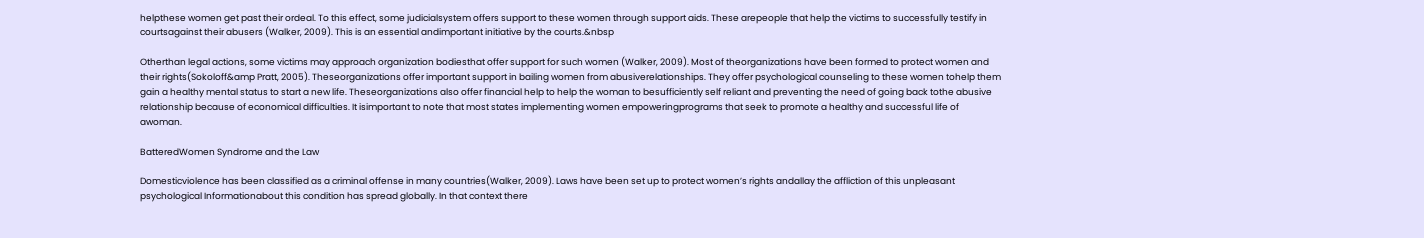helpthese women get past their ordeal. To this effect, some judicialsystem offers support to these women through support aids. These arepeople that help the victims to successfully testify in courtsagainst their abusers (Walker, 2009). This is an essential andimportant initiative by the courts.&nbsp

Otherthan legal actions, some victims may approach organization bodiesthat offer support for such women (Walker, 2009). Most of theorganizations have been formed to protect women and their rights(Sokoloff&amp Pratt, 2005). Theseorganizations offer important support in bailing women from abusiverelationships. They offer psychological counseling to these women tohelp them gain a healthy mental status to start a new life. Theseorganizations also offer financial help to help the woman to besufficiently self reliant and preventing the need of going back tothe abusive relationship because of economical difficulties. It isimportant to note that most states implementing women empoweringprograms that seek to promote a healthy and successful life of awoman.

BatteredWomen Syndrome and the Law

Domesticviolence has been classified as a criminal offense in many countries(Walker, 2009). Laws have been set up to protect women’s rights andallay the affliction of this unpleasant psychological Informationabout this condition has spread globally. In that context there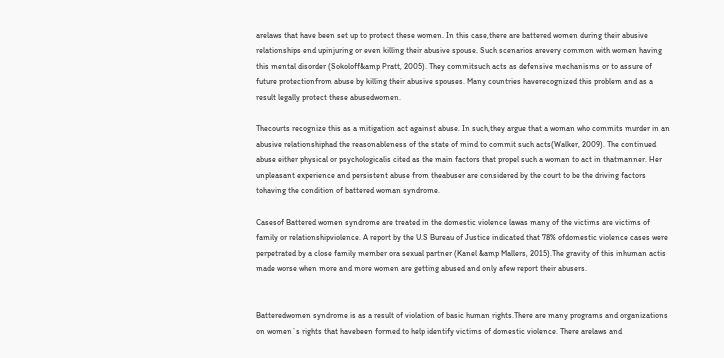arelaws that have been set up to protect these women. In this case,there are battered women during their abusive relationships end upinjuring or even killing their abusive spouse. Such scenarios arevery common with women having this mental disorder (Sokoloff&amp Pratt, 2005). They commitsuch acts as defensive mechanisms or to assure of future protectionfrom abuse by killing their abusive spouses. Many countries haverecognized this problem and as a result legally protect these abusedwomen.

Thecourts recognize this as a mitigation act against abuse. In such,they argue that a woman who commits murder in an abusive relationshiphad the reasonableness of the state of mind to commit such acts(Walker, 2009). The continued abuse either physical or psychologicalis cited as the main factors that propel such a woman to act in thatmanner. Her unpleasant experience and persistent abuse from theabuser are considered by the court to be the driving factors tohaving the condition of battered woman syndrome.

Casesof Battered women syndrome are treated in the domestic violence lawas many of the victims are victims of family or relationshipviolence. A report by the U.S Bureau of Justice indicated that 78% ofdomestic violence cases were perpetrated by a close family member ora sexual partner (Kanel &amp Mallers, 2015).The gravity of this inhuman actis made worse when more and more women are getting abused and only afew report their abusers.


Batteredwomen syndrome is as a result of violation of basic human rights.There are many programs and organizations on women`s rights that havebeen formed to help identify victims of domestic violence. There arelaws and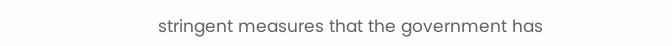stringent measures that the government has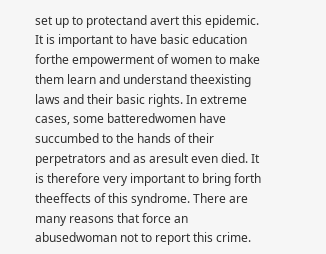set up to protectand avert this epidemic. It is important to have basic education forthe empowerment of women to make them learn and understand theexisting laws and their basic rights. In extreme cases, some batteredwomen have succumbed to the hands of their perpetrators and as aresult even died. It is therefore very important to bring forth theeffects of this syndrome. There are many reasons that force an abusedwoman not to report this crime.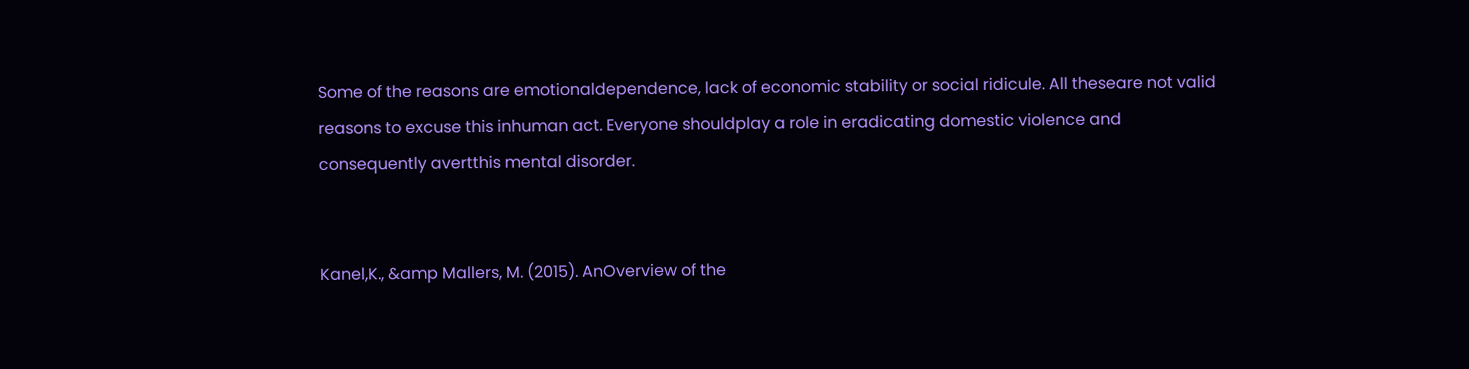Some of the reasons are emotionaldependence, lack of economic stability or social ridicule. All theseare not valid reasons to excuse this inhuman act. Everyone shouldplay a role in eradicating domestic violence and consequently avertthis mental disorder.


Kanel,K., &amp Mallers, M. (2015). AnOverview of the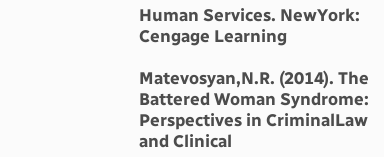Human Services. NewYork: Cengage Learning

Matevosyan,N.R. (2014). The Battered Woman Syndrome: Perspectives in CriminalLaw and Clinical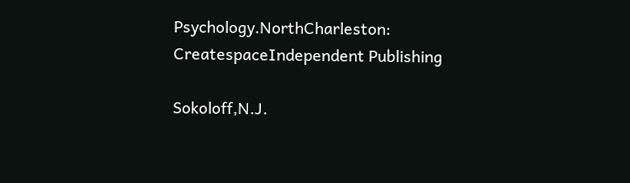Psychology.NorthCharleston: CreatespaceIndependent Publishing

Sokoloff,N.J.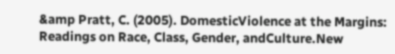&amp Pratt, C. (2005). DomesticViolence at the Margins: Readings on Race, Class, Gender, andCulture.New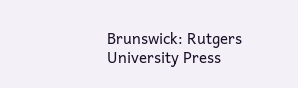Brunswick: Rutgers University Press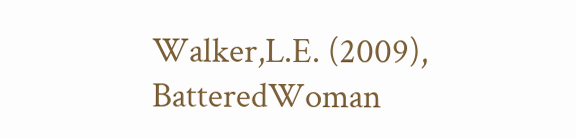Walker,L.E. (2009), BatteredWoman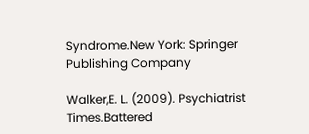Syndrome.New York: Springer Publishing Company

Walker,E. L. (2009). Psychiatrist Times.Battered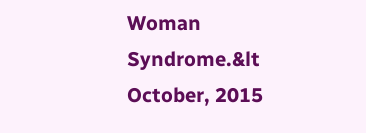Woman Syndrome.&lt October, 2015